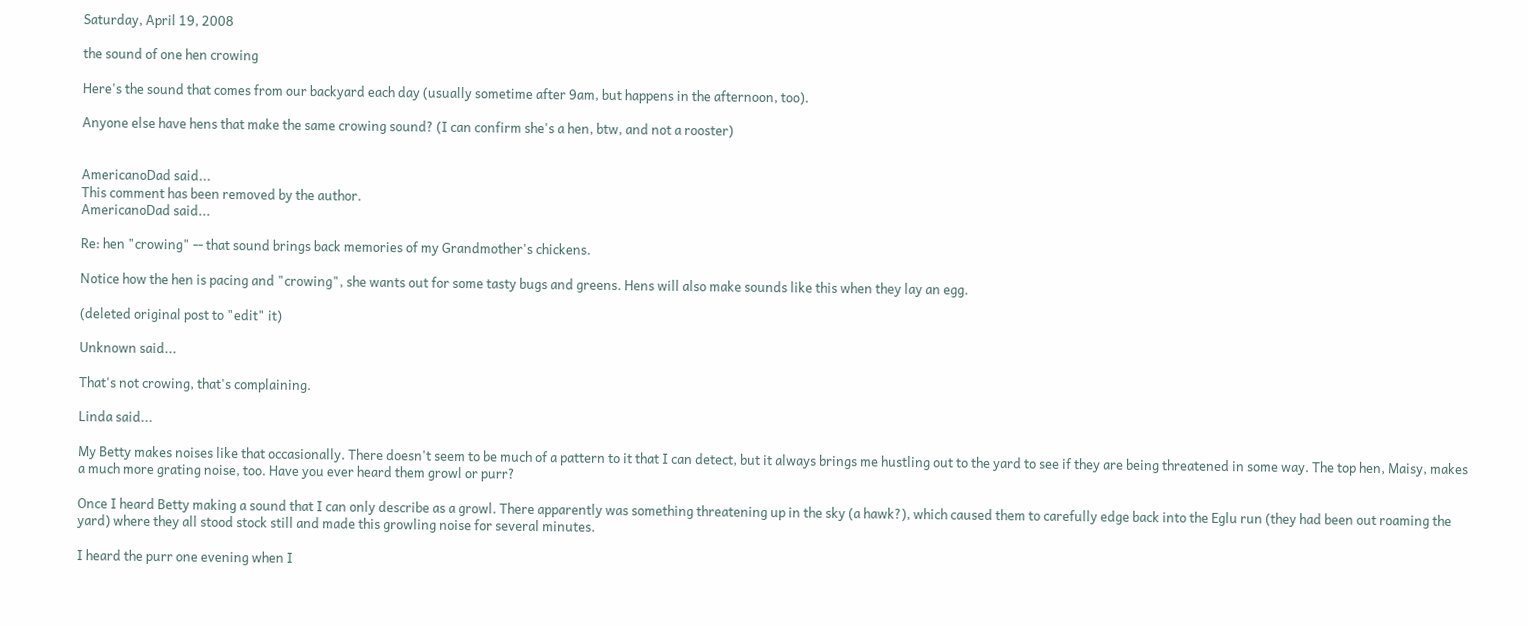Saturday, April 19, 2008

the sound of one hen crowing

Here's the sound that comes from our backyard each day (usually sometime after 9am, but happens in the afternoon, too).

Anyone else have hens that make the same crowing sound? (I can confirm she's a hen, btw, and not a rooster)


AmericanoDad said...
This comment has been removed by the author.
AmericanoDad said...

Re: hen "crowing" -- that sound brings back memories of my Grandmother's chickens.

Notice how the hen is pacing and "crowing", she wants out for some tasty bugs and greens. Hens will also make sounds like this when they lay an egg.

(deleted original post to "edit" it)

Unknown said...

That's not crowing, that's complaining.

Linda said...

My Betty makes noises like that occasionally. There doesn't seem to be much of a pattern to it that I can detect, but it always brings me hustling out to the yard to see if they are being threatened in some way. The top hen, Maisy, makes a much more grating noise, too. Have you ever heard them growl or purr?

Once I heard Betty making a sound that I can only describe as a growl. There apparently was something threatening up in the sky (a hawk?), which caused them to carefully edge back into the Eglu run (they had been out roaming the yard) where they all stood stock still and made this growling noise for several minutes.

I heard the purr one evening when I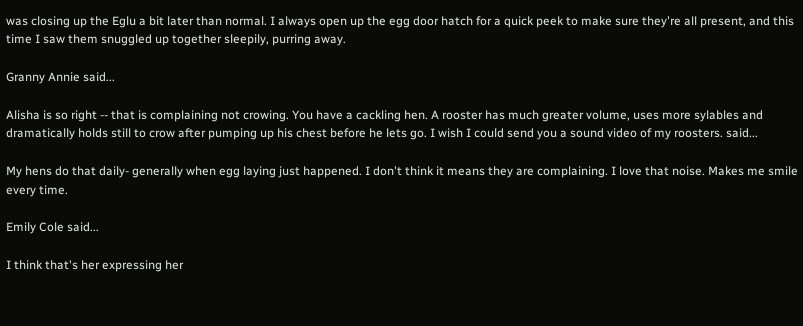was closing up the Eglu a bit later than normal. I always open up the egg door hatch for a quick peek to make sure they're all present, and this time I saw them snuggled up together sleepily, purring away.

Granny Annie said...

Alisha is so right -- that is complaining not crowing. You have a cackling hen. A rooster has much greater volume, uses more sylables and dramatically holds still to crow after pumping up his chest before he lets go. I wish I could send you a sound video of my roosters. said...

My hens do that daily- generally when egg laying just happened. I don't think it means they are complaining. I love that noise. Makes me smile every time.

Emily Cole said...

I think that's her expressing her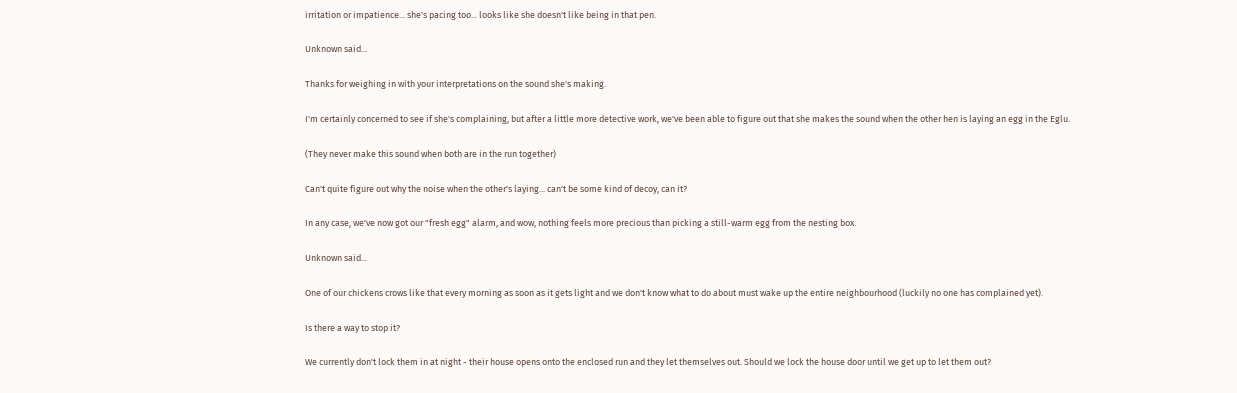irritation or impatience... she's pacing too... looks like she doesn't like being in that pen.

Unknown said...

Thanks for weighing in with your interpretations on the sound she's making.

I'm certainly concerned to see if she's complaining, but after a little more detective work, we've been able to figure out that she makes the sound when the other hen is laying an egg in the Eglu.

(They never make this sound when both are in the run together)

Can't quite figure out why the noise when the other's laying... can't be some kind of decoy, can it?

In any case, we've now got our "fresh egg" alarm, and wow, nothing feels more precious than picking a still-warm egg from the nesting box.

Unknown said...

One of our chickens crows like that every morning as soon as it gets light and we don't know what to do about must wake up the entire neighbourhood (luckily no one has complained yet).

Is there a way to stop it?

We currently don't lock them in at night - their house opens onto the enclosed run and they let themselves out. Should we lock the house door until we get up to let them out?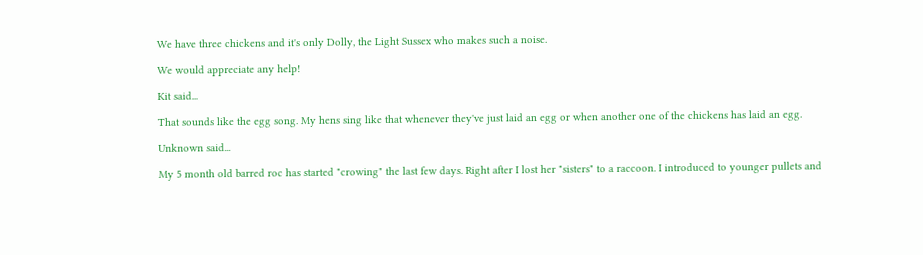We have three chickens and it's only Dolly, the Light Sussex who makes such a noise.

We would appreciate any help!

Kit said...

That sounds like the egg song. My hens sing like that whenever they've just laid an egg or when another one of the chickens has laid an egg.

Unknown said...

My 5 month old barred roc has started "crowing" the last few days. Right after I lost her "sisters" to a raccoon. I introduced to younger pullets and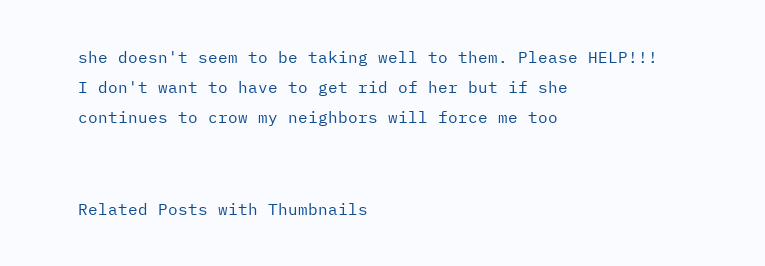she doesn't seem to be taking well to them. Please HELP!!! I don't want to have to get rid of her but if she continues to crow my neighbors will force me too


Related Posts with Thumbnails